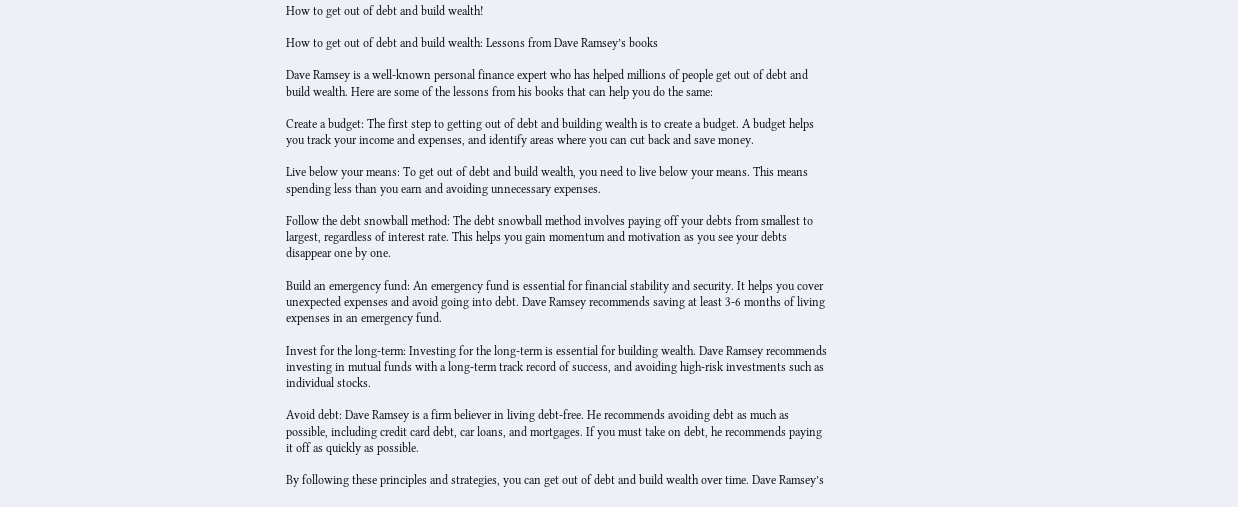How to get out of debt and build wealth!

How to get out of debt and build wealth: Lessons from Dave Ramsey’s books

Dave Ramsey is a well-known personal finance expert who has helped millions of people get out of debt and build wealth. Here are some of the lessons from his books that can help you do the same:

Create a budget: The first step to getting out of debt and building wealth is to create a budget. A budget helps you track your income and expenses, and identify areas where you can cut back and save money.

Live below your means: To get out of debt and build wealth, you need to live below your means. This means spending less than you earn and avoiding unnecessary expenses.

Follow the debt snowball method: The debt snowball method involves paying off your debts from smallest to largest, regardless of interest rate. This helps you gain momentum and motivation as you see your debts disappear one by one.

Build an emergency fund: An emergency fund is essential for financial stability and security. It helps you cover unexpected expenses and avoid going into debt. Dave Ramsey recommends saving at least 3-6 months of living expenses in an emergency fund.

Invest for the long-term: Investing for the long-term is essential for building wealth. Dave Ramsey recommends investing in mutual funds with a long-term track record of success, and avoiding high-risk investments such as individual stocks.

Avoid debt: Dave Ramsey is a firm believer in living debt-free. He recommends avoiding debt as much as possible, including credit card debt, car loans, and mortgages. If you must take on debt, he recommends paying it off as quickly as possible.

By following these principles and strategies, you can get out of debt and build wealth over time. Dave Ramsey’s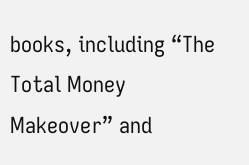books, including “The Total Money Makeover” and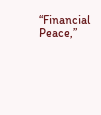“Financial Peace,”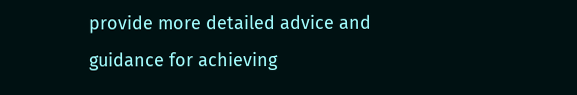provide more detailed advice and guidance for achieving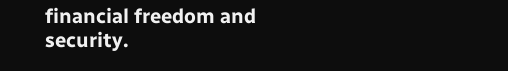financial freedom and security.